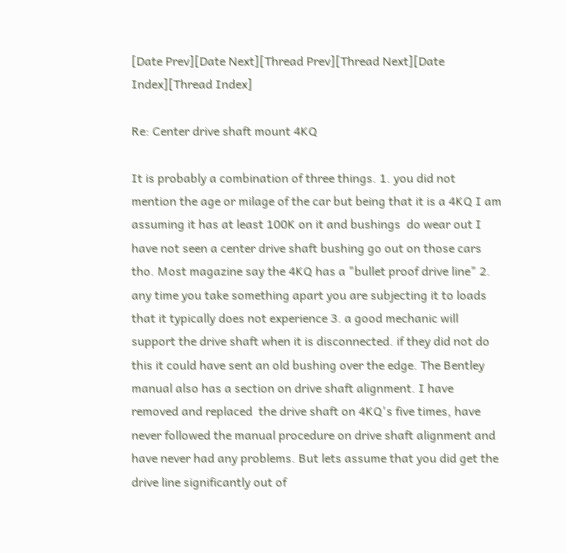[Date Prev][Date Next][Thread Prev][Thread Next][Date Index][Thread Index]

Re: Center drive shaft mount 4KQ

It is probably a combination of three things. 1. you did not mention the age or milage of the car but being that it is a 4KQ I am assuming it has at least 100K on it and bushings  do wear out I have not seen a center drive shaft bushing go out on those cars tho. Most magazine say the 4KQ has a "bullet proof drive line" 2. any time you take something apart you are subjecting it to loads that it typically does not experience 3. a good mechanic will support the drive shaft when it is disconnected. if they did not do this it could have sent an old bushing over the edge. The Bentley manual also has a section on drive shaft alignment. I have removed and replaced  the drive shaft on 4KQ's five times, have never followed the manual procedure on drive shaft alignment and have never had any problems. But lets assume that you did get the drive line significantly out of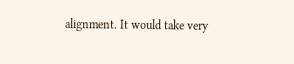alignment. It would take very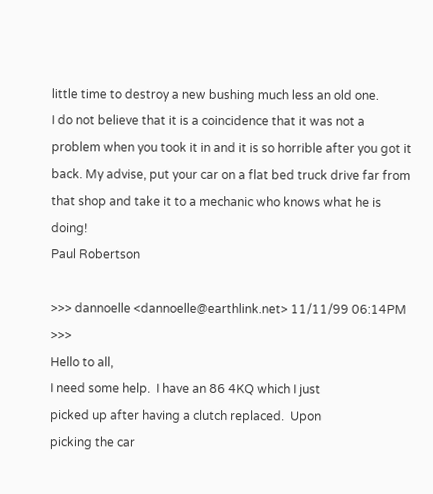little time to destroy a new bushing much less an old one.
I do not believe that it is a coincidence that it was not a problem when you took it in and it is so horrible after you got it back. My advise, put your car on a flat bed truck drive far from that shop and take it to a mechanic who knows what he is doing!
Paul Robertson

>>> dannoelle <dannoelle@earthlink.net> 11/11/99 06:14PM >>>
Hello to all,
I need some help.  I have an 86 4KQ which I just
picked up after having a clutch replaced.  Upon
picking the car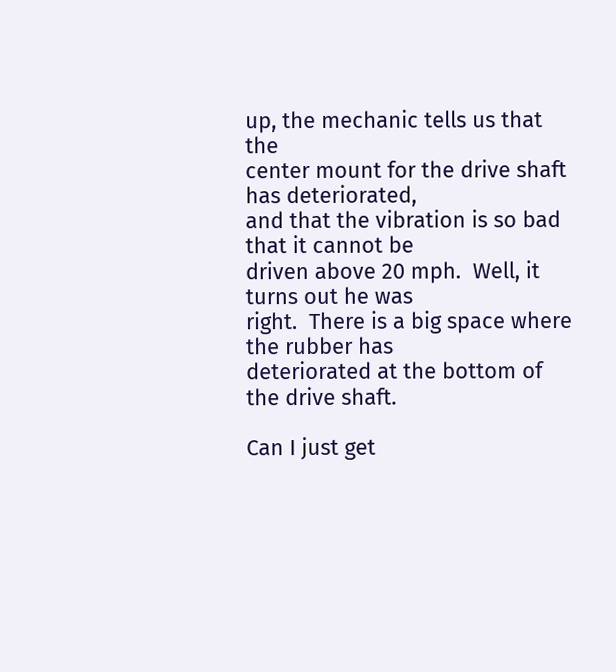up, the mechanic tells us that the
center mount for the drive shaft has deteriorated,
and that the vibration is so bad that it cannot be
driven above 20 mph.  Well, it turns out he was
right.  There is a big space where the rubber has
deteriorated at the bottom of the drive shaft.

Can I just get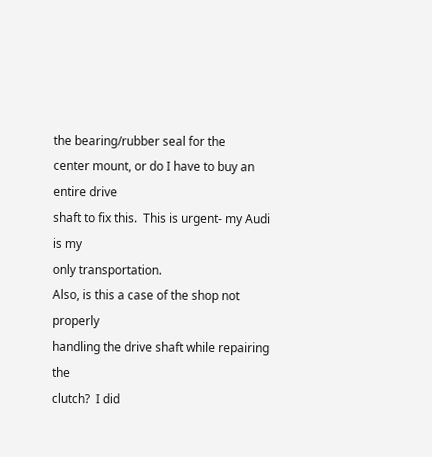the bearing/rubber seal for the
center mount, or do I have to buy an entire drive
shaft to fix this.  This is urgent- my Audi is my
only transportation.
Also, is this a case of the shop not properly
handling the drive shaft while repairing the
clutch?  I did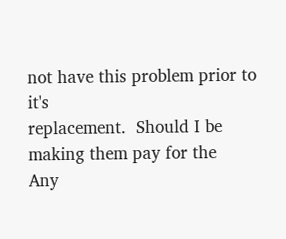not have this problem prior to it's
replacement.  Should I be making them pay for the
Any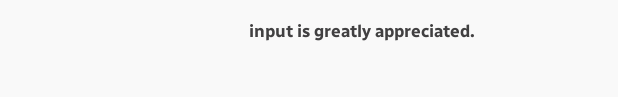input is greatly appreciated.